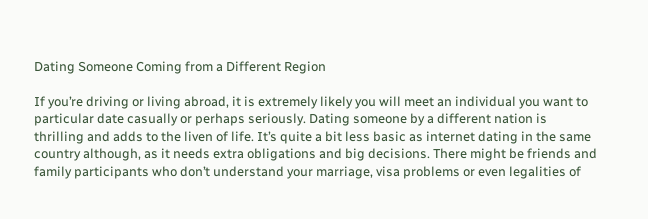Dating Someone Coming from a Different Region

If you’re driving or living abroad, it is extremely likely you will meet an individual you want to particular date casually or perhaps seriously. Dating someone by a different nation is thrilling and adds to the liven of life. It’s quite a bit less basic as internet dating in the same country although, as it needs extra obligations and big decisions. There might be friends and family participants who don’t understand your marriage, visa problems or even legalities of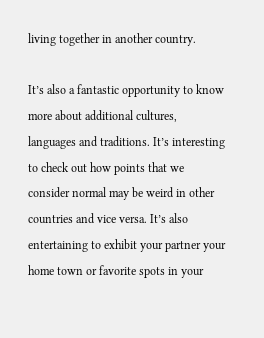living together in another country.

It’s also a fantastic opportunity to know more about additional cultures, languages and traditions. It’s interesting to check out how points that we consider normal may be weird in other countries and vice versa. It’s also entertaining to exhibit your partner your home town or favorite spots in your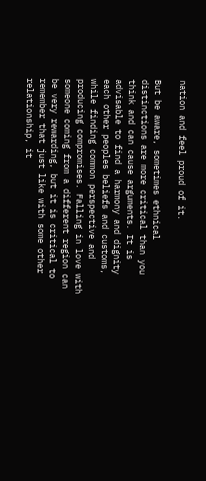nation and feel proud of it.

But be aware, sometimes ethnical distinctions are more critical than you think and can cause arguments. It is advisable to find a harmony and dignity each other peoples beliefs and customs, while finding common perspective and producing compromises. Falling in love with someone coming from a different region can be very rewarding, but it is critical to remember that just like with some other relationship, it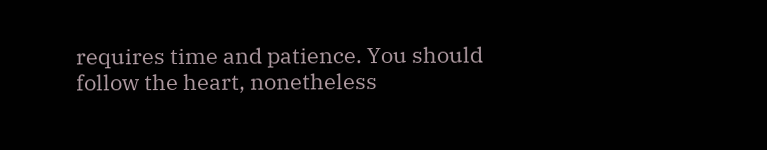requires time and patience. You should follow the heart, nonetheless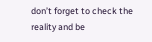don’t forget to check the reality and be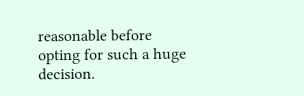reasonable before opting for such a huge decision.